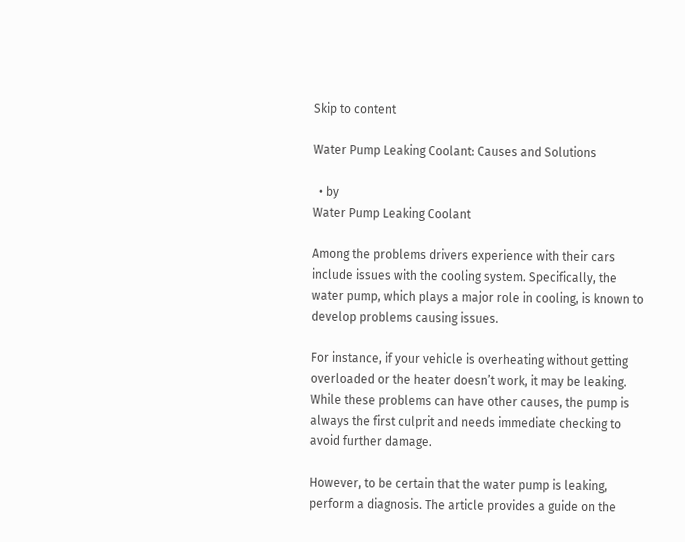Skip to content

Water Pump Leaking Coolant: Causes and Solutions

  • by
Water Pump Leaking Coolant

Among the problems drivers experience with their cars include issues with the cooling system. Specifically, the water pump, which plays a major role in cooling, is known to develop problems causing issues.

For instance, if your vehicle is overheating without getting overloaded or the heater doesn’t work, it may be leaking. While these problems can have other causes, the pump is always the first culprit and needs immediate checking to avoid further damage.

However, to be certain that the water pump is leaking, perform a diagnosis. The article provides a guide on the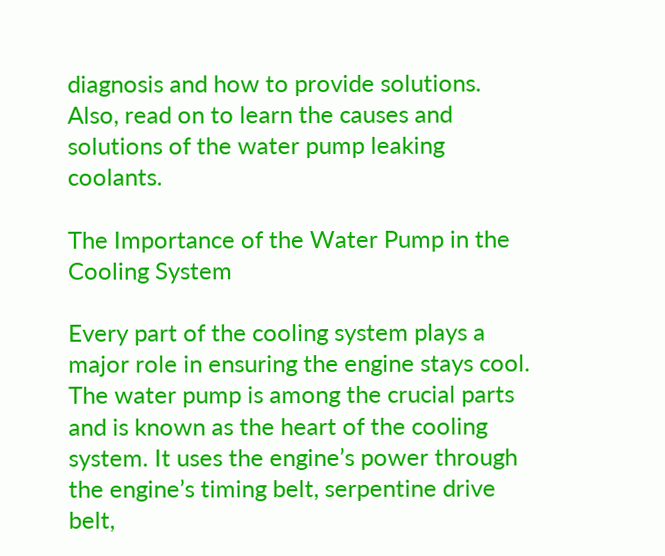diagnosis and how to provide solutions. Also, read on to learn the causes and solutions of the water pump leaking coolants.

The Importance of the Water Pump in the Cooling System

Every part of the cooling system plays a major role in ensuring the engine stays cool. The water pump is among the crucial parts and is known as the heart of the cooling system. It uses the engine’s power through the engine’s timing belt, serpentine drive belt,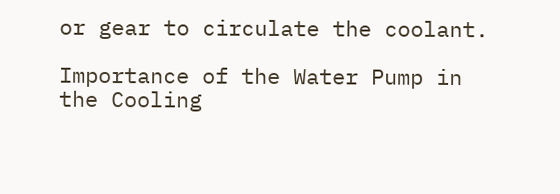or gear to circulate the coolant.

Importance of the Water Pump in the Cooling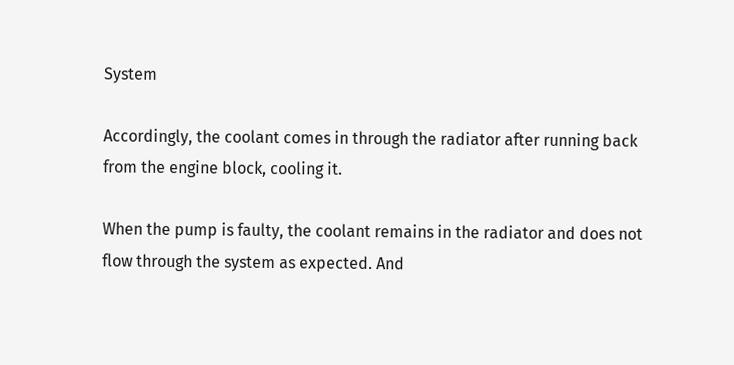System

Accordingly, the coolant comes in through the radiator after running back from the engine block, cooling it.

When the pump is faulty, the coolant remains in the radiator and does not flow through the system as expected. And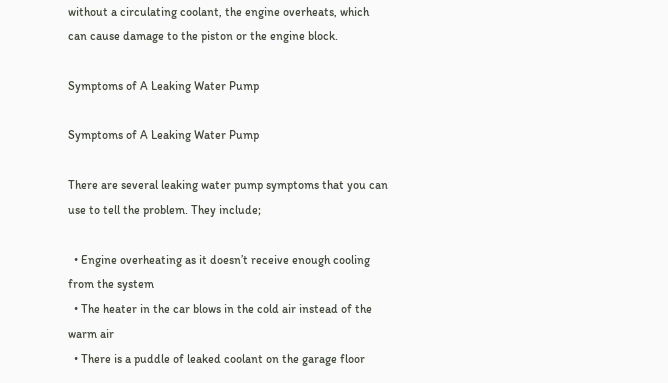without a circulating coolant, the engine overheats, which can cause damage to the piston or the engine block.

Symptoms of A Leaking Water Pump

Symptoms of A Leaking Water Pump

There are several leaking water pump symptoms that you can use to tell the problem. They include;

  • Engine overheating as it doesn’t receive enough cooling from the system
  • The heater in the car blows in the cold air instead of the warm air
  • There is a puddle of leaked coolant on the garage floor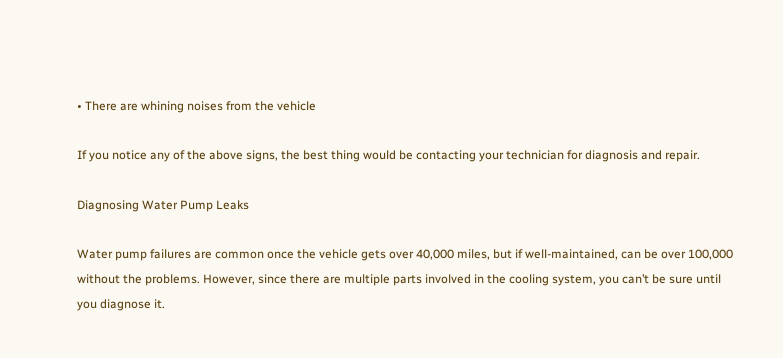• There are whining noises from the vehicle

If you notice any of the above signs, the best thing would be contacting your technician for diagnosis and repair.

Diagnosing Water Pump Leaks

Water pump failures are common once the vehicle gets over 40,000 miles, but if well-maintained, can be over 100,000 without the problems. However, since there are multiple parts involved in the cooling system, you can’t be sure until you diagnose it.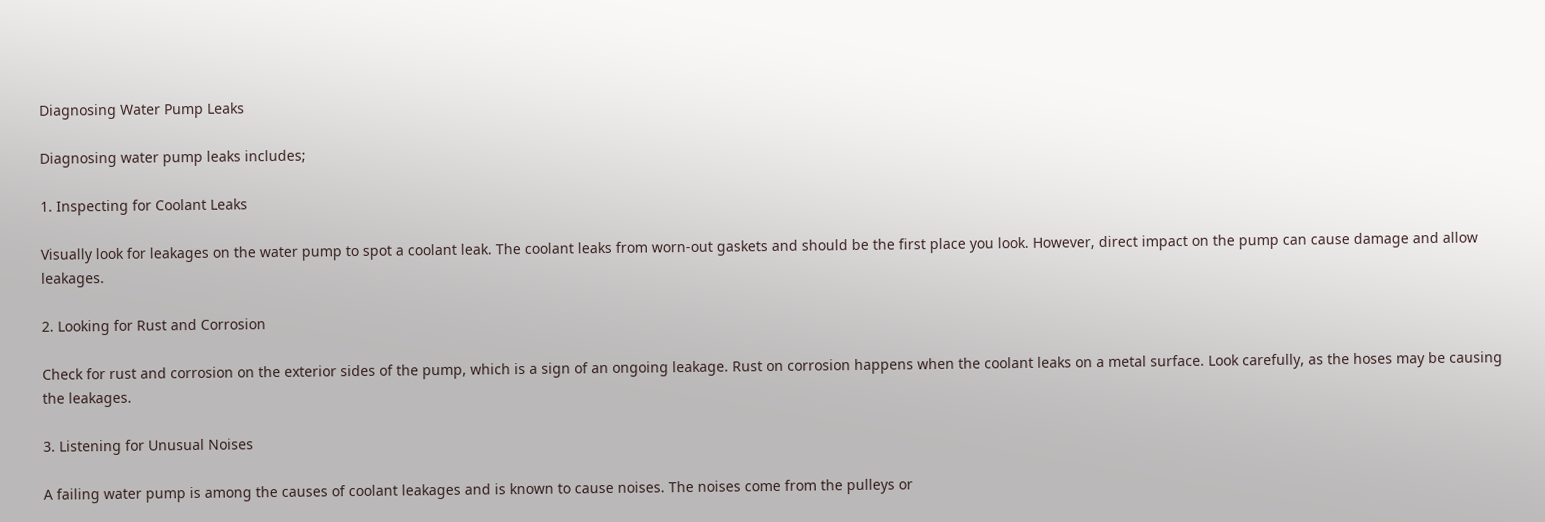Diagnosing Water Pump Leaks

Diagnosing water pump leaks includes;

1. Inspecting for Coolant Leaks

Visually look for leakages on the water pump to spot a coolant leak. The coolant leaks from worn-out gaskets and should be the first place you look. However, direct impact on the pump can cause damage and allow leakages.

2. Looking for Rust and Corrosion

Check for rust and corrosion on the exterior sides of the pump, which is a sign of an ongoing leakage. Rust on corrosion happens when the coolant leaks on a metal surface. Look carefully, as the hoses may be causing the leakages.

3. Listening for Unusual Noises

A failing water pump is among the causes of coolant leakages and is known to cause noises. The noises come from the pulleys or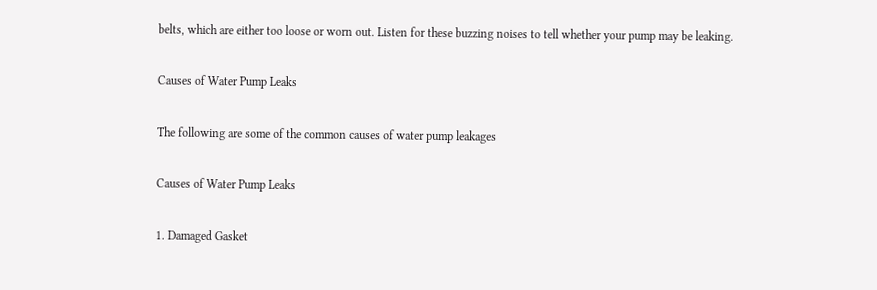belts, which are either too loose or worn out. Listen for these buzzing noises to tell whether your pump may be leaking.

Causes of Water Pump Leaks

The following are some of the common causes of water pump leakages

Causes of Water Pump Leaks

1. Damaged Gasket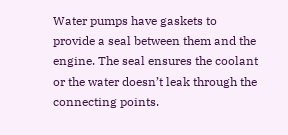Water pumps have gaskets to provide a seal between them and the engine. The seal ensures the coolant or the water doesn’t leak through the connecting points.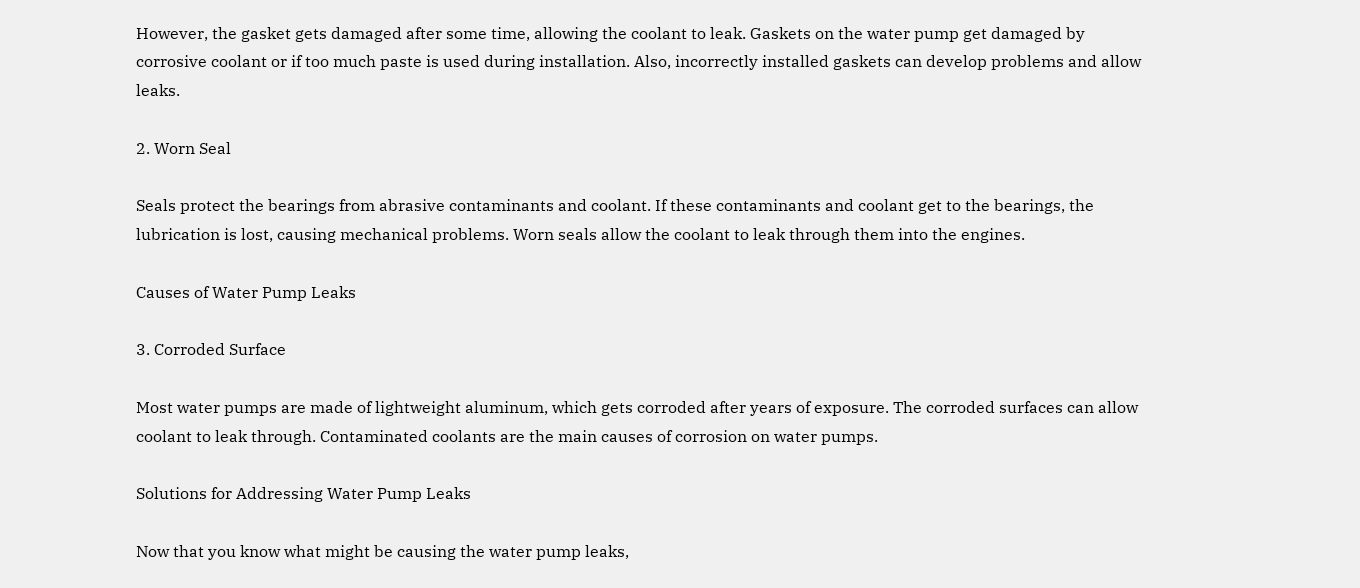However, the gasket gets damaged after some time, allowing the coolant to leak. Gaskets on the water pump get damaged by corrosive coolant or if too much paste is used during installation. Also, incorrectly installed gaskets can develop problems and allow leaks.

2. Worn Seal

Seals protect the bearings from abrasive contaminants and coolant. If these contaminants and coolant get to the bearings, the lubrication is lost, causing mechanical problems. Worn seals allow the coolant to leak through them into the engines.

Causes of Water Pump Leaks

3. Corroded Surface

Most water pumps are made of lightweight aluminum, which gets corroded after years of exposure. The corroded surfaces can allow coolant to leak through. Contaminated coolants are the main causes of corrosion on water pumps.

Solutions for Addressing Water Pump Leaks

Now that you know what might be causing the water pump leaks,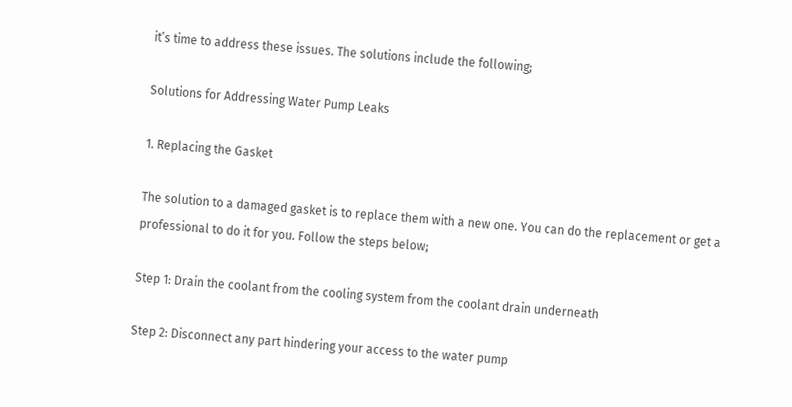it’s time to address these issues. The solutions include the following;

Solutions for Addressing Water Pump Leaks

1. Replacing the Gasket

The solution to a damaged gasket is to replace them with a new one. You can do the replacement or get a professional to do it for you. Follow the steps below;

Step 1: Drain the coolant from the cooling system from the coolant drain underneath

Step 2: Disconnect any part hindering your access to the water pump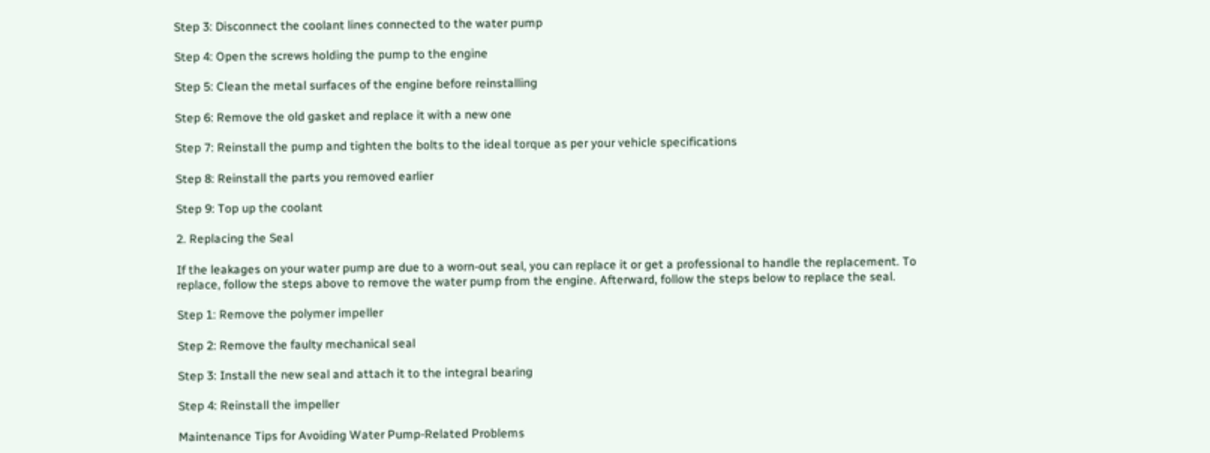Step 3: Disconnect the coolant lines connected to the water pump

Step 4: Open the screws holding the pump to the engine

Step 5: Clean the metal surfaces of the engine before reinstalling

Step 6: Remove the old gasket and replace it with a new one

Step 7: Reinstall the pump and tighten the bolts to the ideal torque as per your vehicle specifications

Step 8: Reinstall the parts you removed earlier

Step 9: Top up the coolant

2. Replacing the Seal

If the leakages on your water pump are due to a worn-out seal, you can replace it or get a professional to handle the replacement. To replace, follow the steps above to remove the water pump from the engine. Afterward, follow the steps below to replace the seal.

Step 1: Remove the polymer impeller

Step 2: Remove the faulty mechanical seal

Step 3: Install the new seal and attach it to the integral bearing

Step 4: Reinstall the impeller

Maintenance Tips for Avoiding Water Pump-Related Problems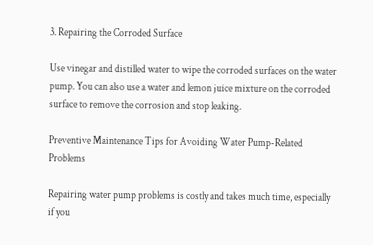3. Repairing the Corroded Surface

Use vinegar and distilled water to wipe the corroded surfaces on the water pump. You can also use a water and lemon juice mixture on the corroded surface to remove the corrosion and stop leaking.

Preventive Maintenance Tips for Avoiding Water Pump-Related Problems

Repairing water pump problems is costly and takes much time, especially if you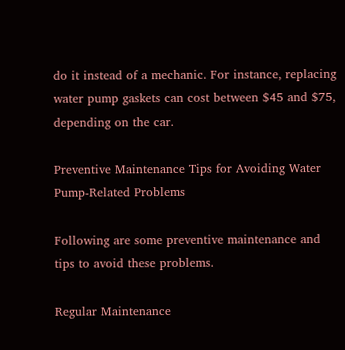do it instead of a mechanic. For instance, replacing water pump gaskets can cost between $45 and $75, depending on the car.

Preventive Maintenance Tips for Avoiding Water Pump-Related Problems

Following are some preventive maintenance and tips to avoid these problems.

Regular Maintenance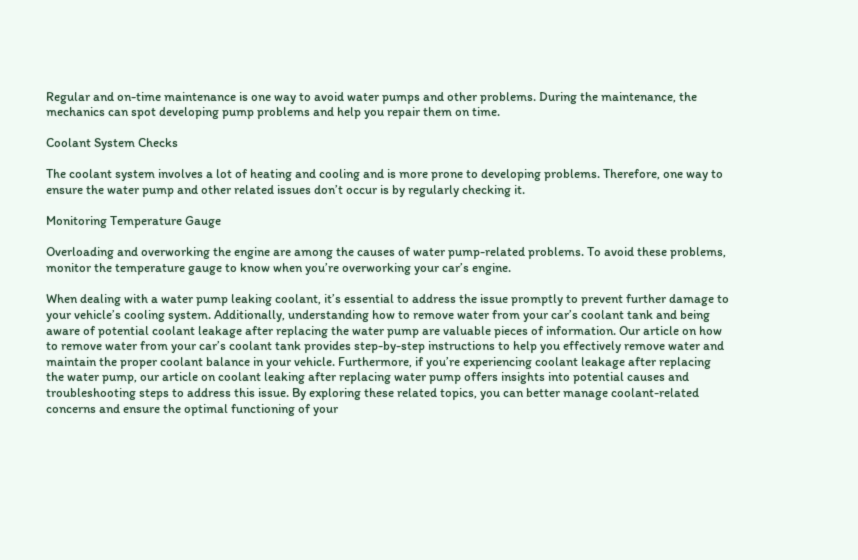Regular and on-time maintenance is one way to avoid water pumps and other problems. During the maintenance, the mechanics can spot developing pump problems and help you repair them on time.

Coolant System Checks

The coolant system involves a lot of heating and cooling and is more prone to developing problems. Therefore, one way to ensure the water pump and other related issues don’t occur is by regularly checking it.

Monitoring Temperature Gauge

Overloading and overworking the engine are among the causes of water pump-related problems. To avoid these problems, monitor the temperature gauge to know when you’re overworking your car’s engine.

When dealing with a water pump leaking coolant, it’s essential to address the issue promptly to prevent further damage to your vehicle’s cooling system. Additionally, understanding how to remove water from your car’s coolant tank and being aware of potential coolant leakage after replacing the water pump are valuable pieces of information. Our article on how to remove water from your car’s coolant tank provides step-by-step instructions to help you effectively remove water and maintain the proper coolant balance in your vehicle. Furthermore, if you’re experiencing coolant leakage after replacing the water pump, our article on coolant leaking after replacing water pump offers insights into potential causes and troubleshooting steps to address this issue. By exploring these related topics, you can better manage coolant-related concerns and ensure the optimal functioning of your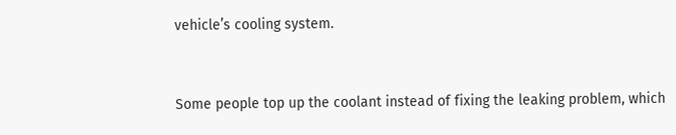vehicle’s cooling system.


Some people top up the coolant instead of fixing the leaking problem, which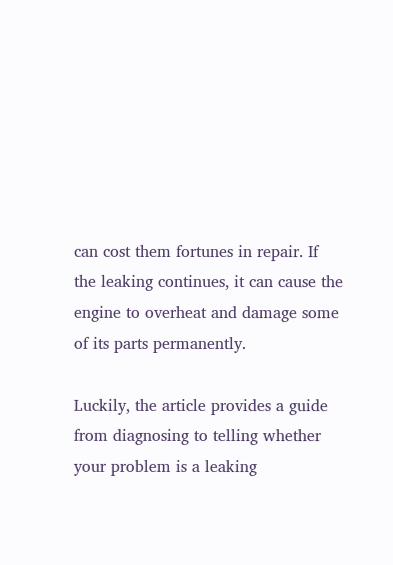can cost them fortunes in repair. If the leaking continues, it can cause the engine to overheat and damage some of its parts permanently.

Luckily, the article provides a guide from diagnosing to telling whether your problem is a leaking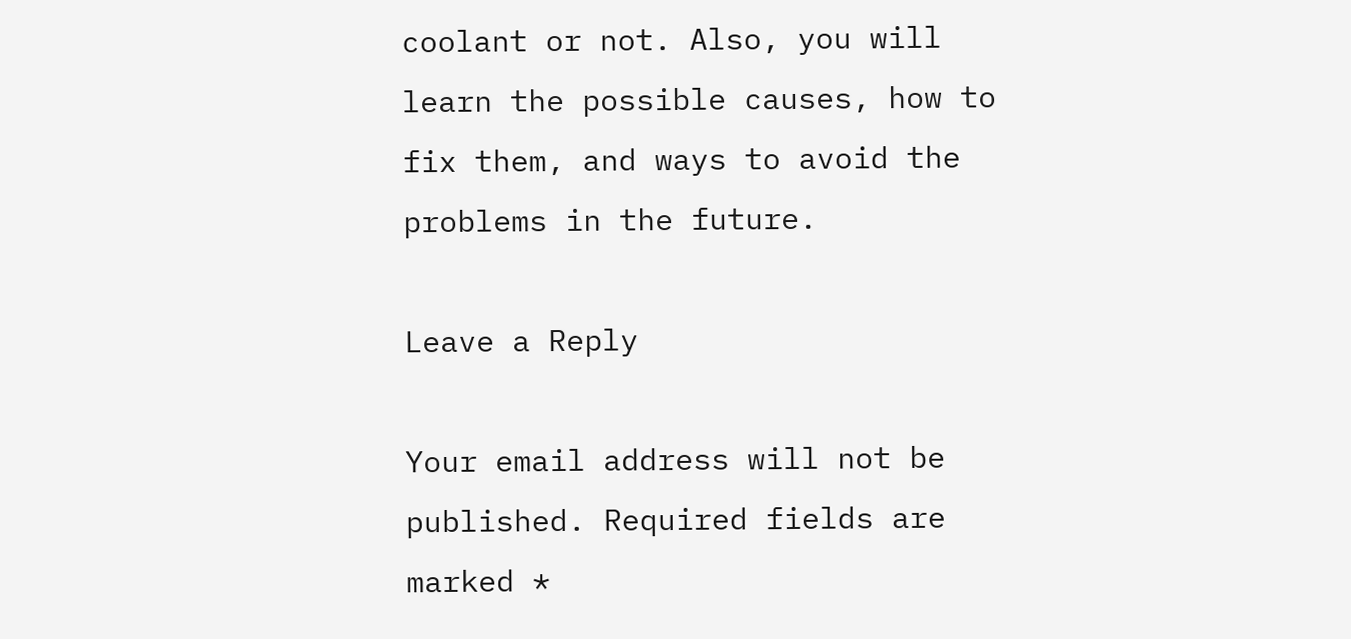coolant or not. Also, you will learn the possible causes, how to fix them, and ways to avoid the problems in the future.

Leave a Reply

Your email address will not be published. Required fields are marked *